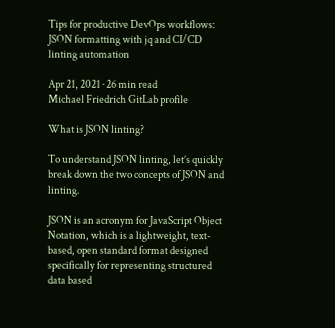Tips for productive DevOps workflows: JSON formatting with jq and CI/CD linting automation

Apr 21, 2021 · 26 min read
Michael Friedrich GitLab profile

What is JSON linting?

To understand JSON linting, let’s quickly break down the two concepts of JSON and linting.

JSON is an acronym for JavaScript Object Notation, which is a lightweight, text-based, open standard format designed specifically for representing structured data based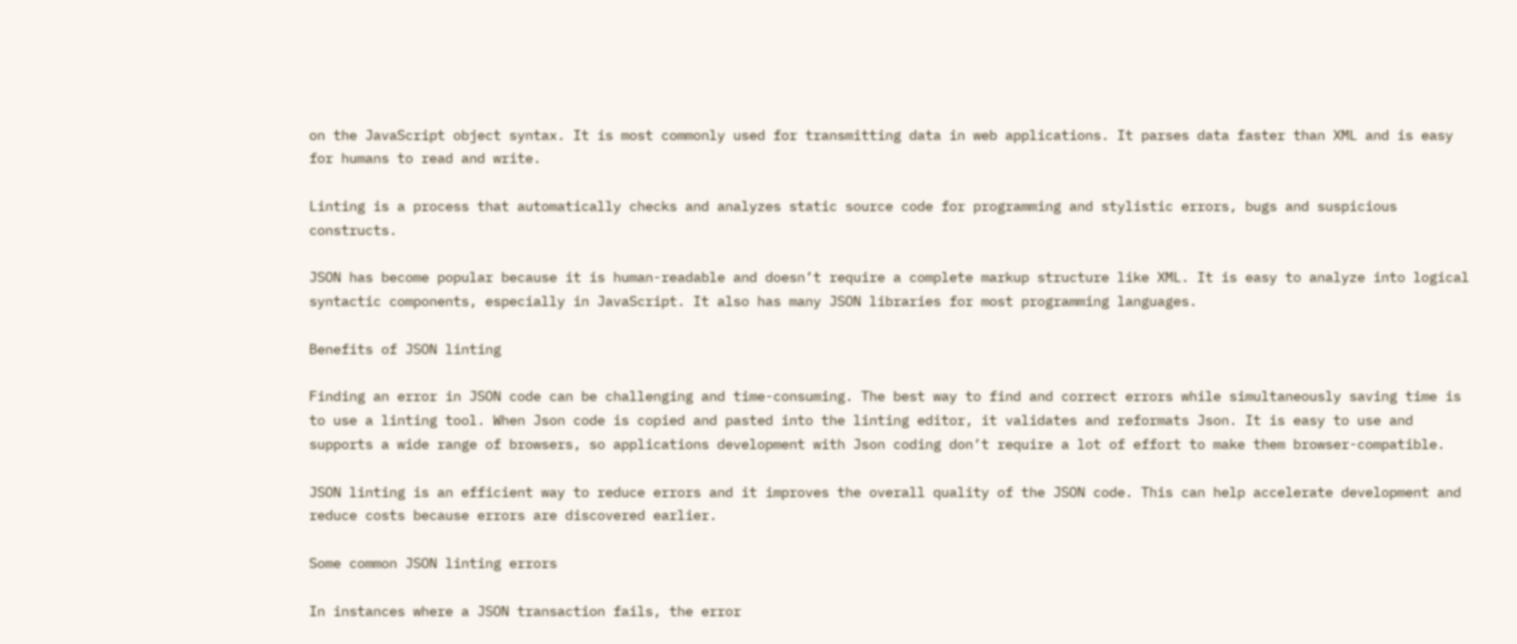on the JavaScript object syntax. It is most commonly used for transmitting data in web applications. It parses data faster than XML and is easy for humans to read and write.

Linting is a process that automatically checks and analyzes static source code for programming and stylistic errors, bugs and suspicious constructs.

JSON has become popular because it is human-readable and doesn’t require a complete markup structure like XML. It is easy to analyze into logical syntactic components, especially in JavaScript. It also has many JSON libraries for most programming languages.

Benefits of JSON linting

Finding an error in JSON code can be challenging and time-consuming. The best way to find and correct errors while simultaneously saving time is to use a linting tool. When Json code is copied and pasted into the linting editor, it validates and reformats Json. It is easy to use and supports a wide range of browsers, so applications development with Json coding don’t require a lot of effort to make them browser-compatible.

JSON linting is an efficient way to reduce errors and it improves the overall quality of the JSON code. This can help accelerate development and reduce costs because errors are discovered earlier.

Some common JSON linting errors

In instances where a JSON transaction fails, the error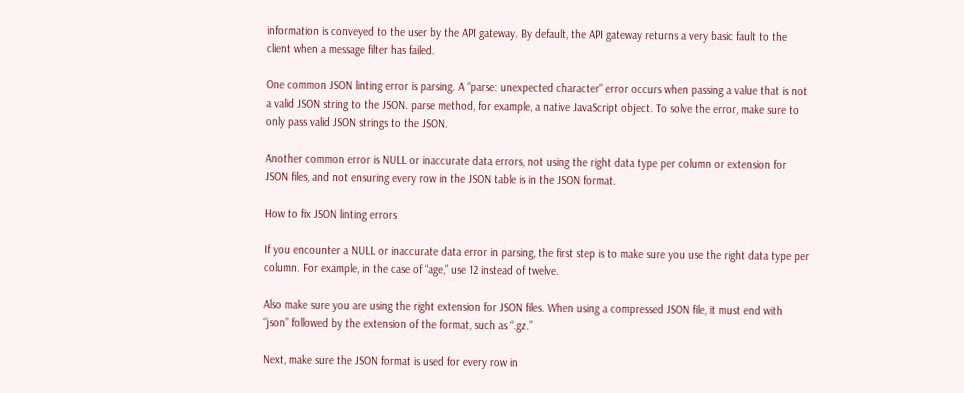information is conveyed to the user by the API gateway. By default, the API gateway returns a very basic fault to the client when a message filter has failed.

One common JSON linting error is parsing. A “parse: unexpected character" error occurs when passing a value that is not a valid JSON string to the JSON. parse method, for example, a native JavaScript object. To solve the error, make sure to only pass valid JSON strings to the JSON.

Another common error is NULL or inaccurate data errors, not using the right data type per column or extension for JSON files, and not ensuring every row in the JSON table is in the JSON format.

How to fix JSON linting errors

If you encounter a NULL or inaccurate data error in parsing, the first step is to make sure you use the right data type per column. For example, in the case of “age,” use 12 instead of twelve.

Also make sure you are using the right extension for JSON files. When using a compressed JSON file, it must end with “json” followed by the extension of the format, such as “.gz.”

Next, make sure the JSON format is used for every row in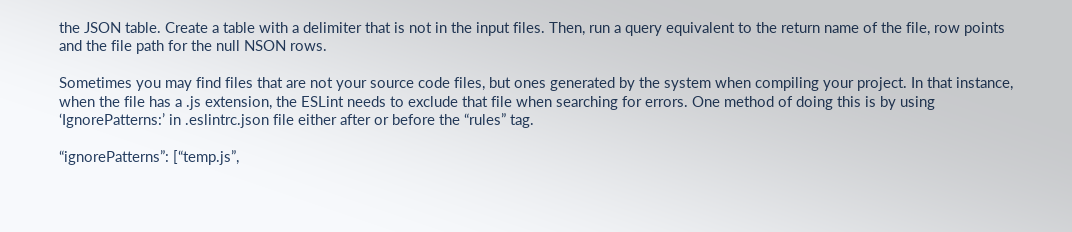the JSON table. Create a table with a delimiter that is not in the input files. Then, run a query equivalent to the return name of the file, row points and the file path for the null NSON rows.

Sometimes you may find files that are not your source code files, but ones generated by the system when compiling your project. In that instance, when the file has a .js extension, the ESLint needs to exclude that file when searching for errors. One method of doing this is by using ‘IgnorePatterns:’ in .eslintrc.json file either after or before the “rules” tag.

“ignorePatterns”: [“temp.js”,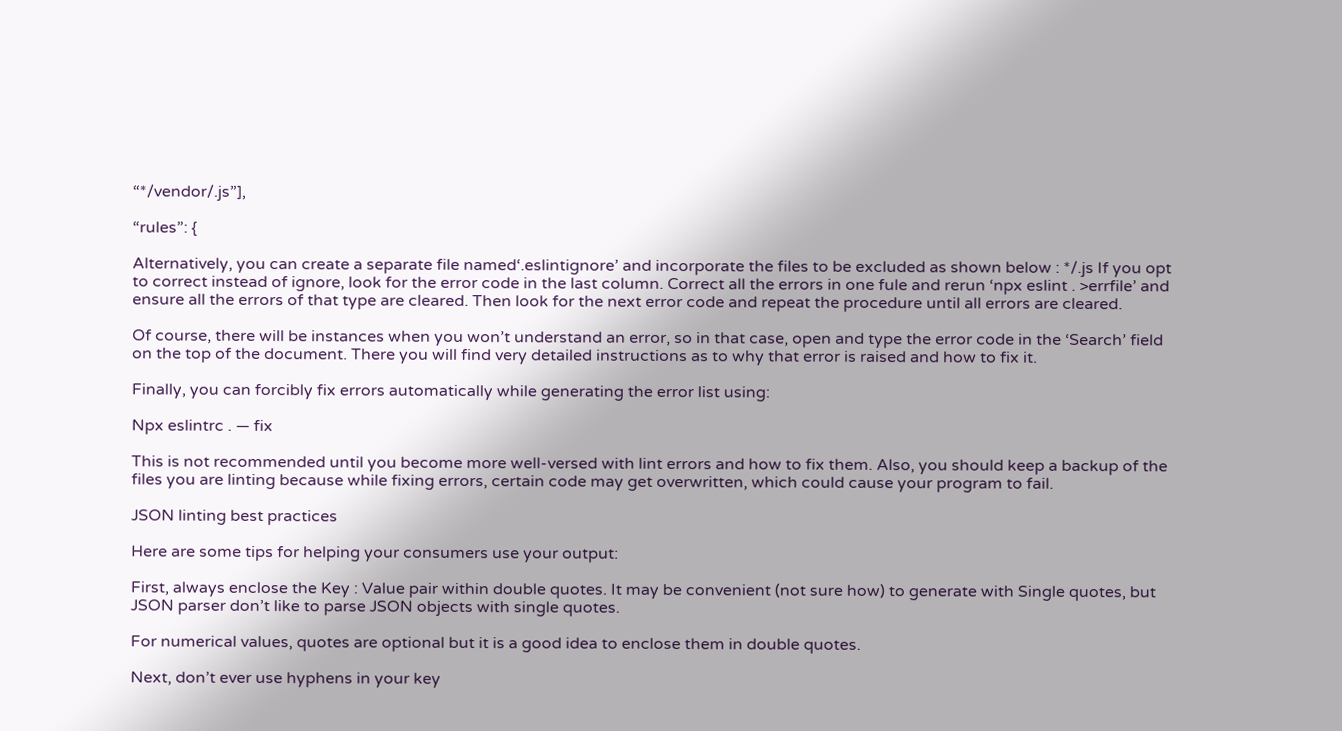“*/vendor/.js”],

“rules”: {

Alternatively, you can create a separate file named‘.eslintignore’ and incorporate the files to be excluded as shown below : */.js If you opt to correct instead of ignore, look for the error code in the last column. Correct all the errors in one fule and rerun ‘npx eslint . >errfile’ and ensure all the errors of that type are cleared. Then look for the next error code and repeat the procedure until all errors are cleared.

Of course, there will be instances when you won’t understand an error, so in that case, open and type the error code in the ‘Search’ field on the top of the document. There you will find very detailed instructions as to why that error is raised and how to fix it.

Finally, you can forcibly fix errors automatically while generating the error list using:

Npx eslintrc . — fix

This is not recommended until you become more well-versed with lint errors and how to fix them. Also, you should keep a backup of the files you are linting because while fixing errors, certain code may get overwritten, which could cause your program to fail.

JSON linting best practices

Here are some tips for helping your consumers use your output:

First, always enclose the Key : Value pair within double quotes. It may be convenient (not sure how) to generate with Single quotes, but JSON parser don’t like to parse JSON objects with single quotes.

For numerical values, quotes are optional but it is a good idea to enclose them in double quotes.

Next, don’t ever use hyphens in your key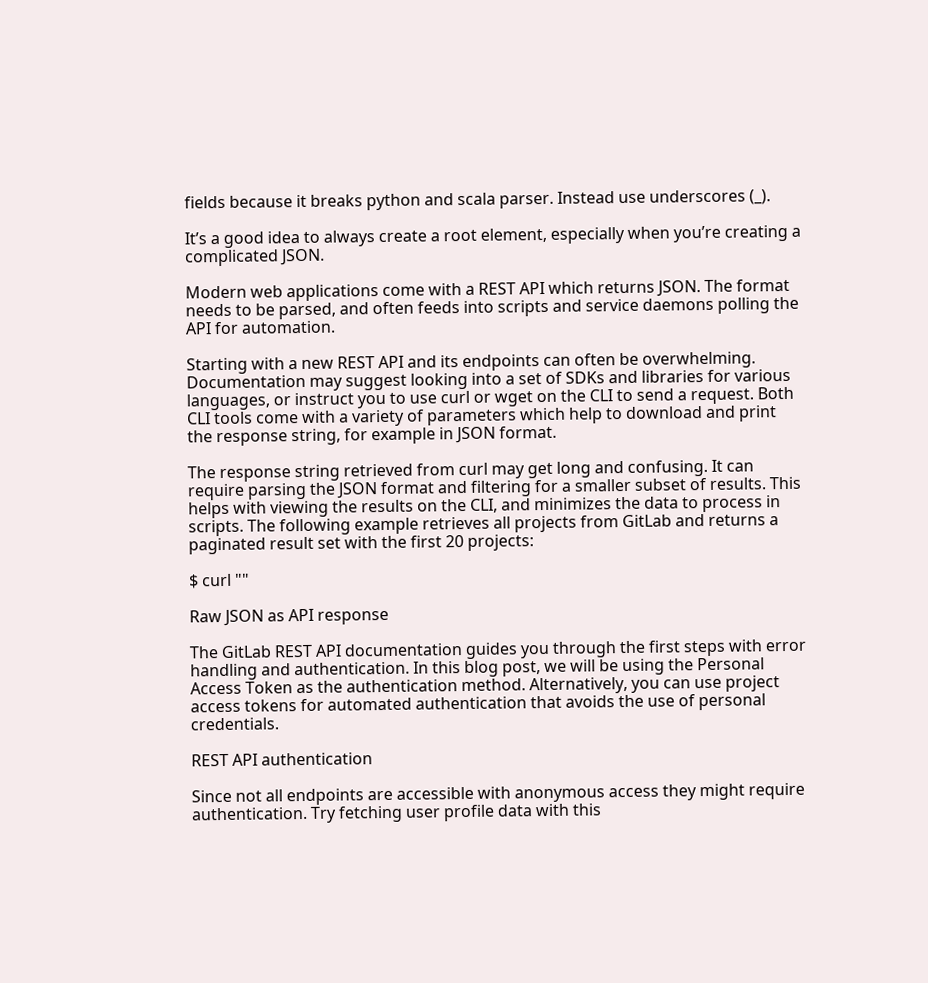fields because it breaks python and scala parser. Instead use underscores (_).

It’s a good idea to always create a root element, especially when you’re creating a complicated JSON.

Modern web applications come with a REST API which returns JSON. The format needs to be parsed, and often feeds into scripts and service daemons polling the API for automation.

Starting with a new REST API and its endpoints can often be overwhelming. Documentation may suggest looking into a set of SDKs and libraries for various languages, or instruct you to use curl or wget on the CLI to send a request. Both CLI tools come with a variety of parameters which help to download and print the response string, for example in JSON format.

The response string retrieved from curl may get long and confusing. It can require parsing the JSON format and filtering for a smaller subset of results. This helps with viewing the results on the CLI, and minimizes the data to process in scripts. The following example retrieves all projects from GitLab and returns a paginated result set with the first 20 projects:

$ curl ""

Raw JSON as API response

The GitLab REST API documentation guides you through the first steps with error handling and authentication. In this blog post, we will be using the Personal Access Token as the authentication method. Alternatively, you can use project access tokens for automated authentication that avoids the use of personal credentials.

REST API authentication

Since not all endpoints are accessible with anonymous access they might require authentication. Try fetching user profile data with this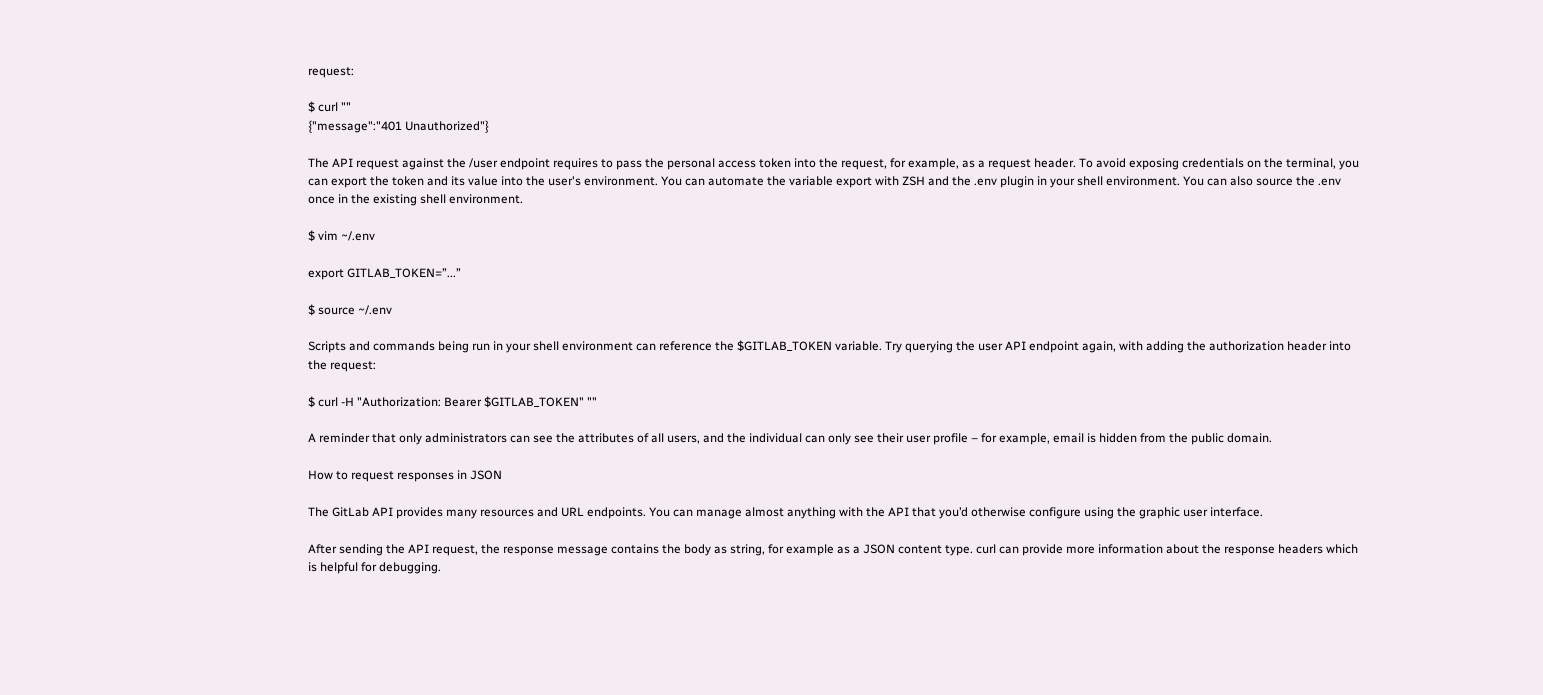request:

$ curl ""
{"message":"401 Unauthorized"}

The API request against the /user endpoint requires to pass the personal access token into the request, for example, as a request header. To avoid exposing credentials on the terminal, you can export the token and its value into the user's environment. You can automate the variable export with ZSH and the .env plugin in your shell environment. You can also source the .env once in the existing shell environment.

$ vim ~/.env

export GITLAB_TOKEN=”...”

$ source ~/.env

Scripts and commands being run in your shell environment can reference the $GITLAB_TOKEN variable. Try querying the user API endpoint again, with adding the authorization header into the request:

$ curl -H "Authorization: Bearer $GITLAB_TOKEN" ""

A reminder that only administrators can see the attributes of all users, and the individual can only see their user profile – for example, email is hidden from the public domain.

How to request responses in JSON

The GitLab API provides many resources and URL endpoints. You can manage almost anything with the API that you’d otherwise configure using the graphic user interface.

After sending the API request, the response message contains the body as string, for example as a JSON content type. curl can provide more information about the response headers which is helpful for debugging.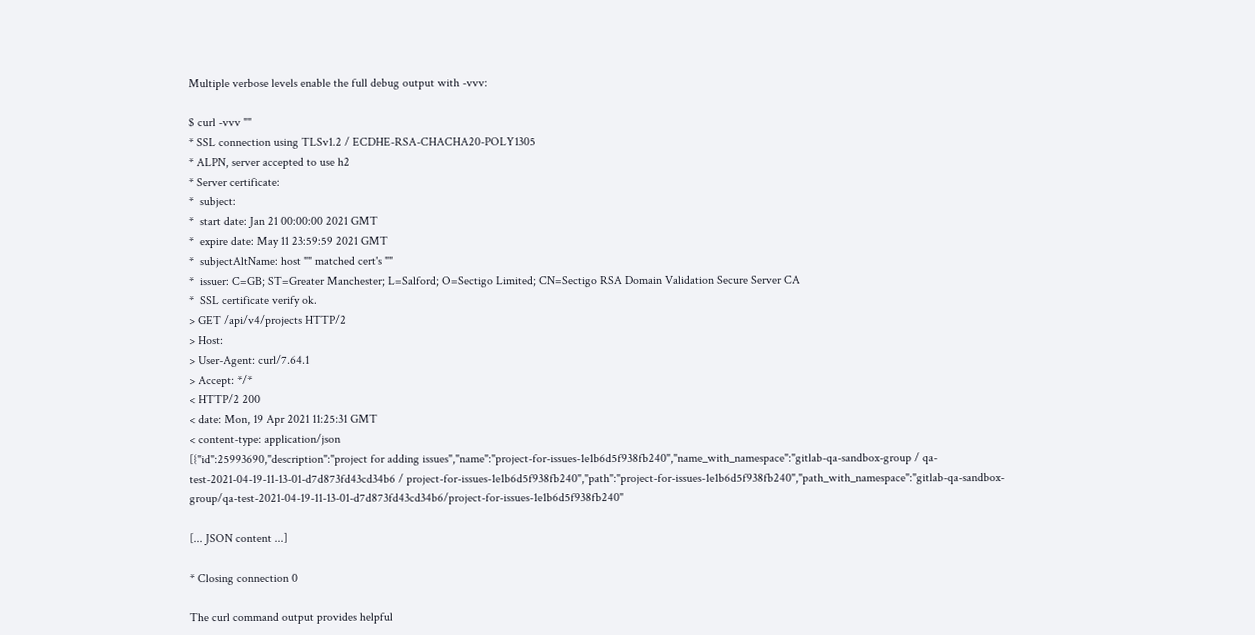Multiple verbose levels enable the full debug output with -vvv:

$ curl -vvv ""
* SSL connection using TLSv1.2 / ECDHE-RSA-CHACHA20-POLY1305
* ALPN, server accepted to use h2
* Server certificate:
*  subject:
*  start date: Jan 21 00:00:00 2021 GMT
*  expire date: May 11 23:59:59 2021 GMT
*  subjectAltName: host "" matched cert's ""
*  issuer: C=GB; ST=Greater Manchester; L=Salford; O=Sectigo Limited; CN=Sectigo RSA Domain Validation Secure Server CA
*  SSL certificate verify ok.
> GET /api/v4/projects HTTP/2
> Host:
> User-Agent: curl/7.64.1
> Accept: */*
< HTTP/2 200
< date: Mon, 19 Apr 2021 11:25:31 GMT
< content-type: application/json
[{"id":25993690,"description":"project for adding issues","name":"project-for-issues-1e1b6d5f938fb240","name_with_namespace":"gitlab-qa-sandbox-group / qa-test-2021-04-19-11-13-01-d7d873fd43cd34b6 / project-for-issues-1e1b6d5f938fb240","path":"project-for-issues-1e1b6d5f938fb240","path_with_namespace":"gitlab-qa-sandbox-group/qa-test-2021-04-19-11-13-01-d7d873fd43cd34b6/project-for-issues-1e1b6d5f938fb240"

[... JSON content ...]

* Closing connection 0

The curl command output provides helpful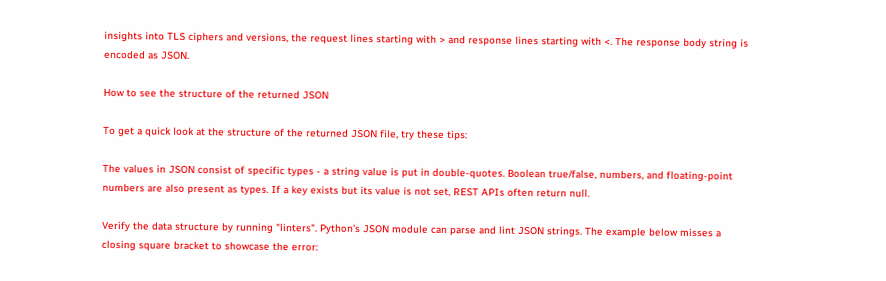insights into TLS ciphers and versions, the request lines starting with > and response lines starting with <. The response body string is encoded as JSON.

How to see the structure of the returned JSON

To get a quick look at the structure of the returned JSON file, try these tips:

The values in JSON consist of specific types - a string value is put in double-quotes. Boolean true/false, numbers, and floating-point numbers are also present as types. If a key exists but its value is not set, REST APIs often return null.

Verify the data structure by running "linters". Python's JSON module can parse and lint JSON strings. The example below misses a closing square bracket to showcase the error: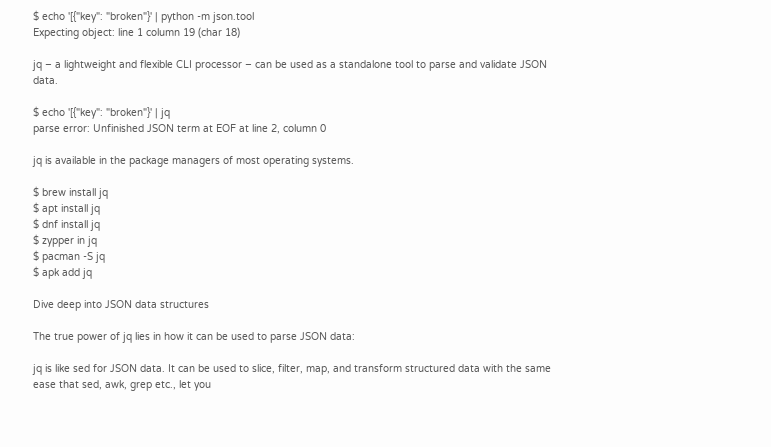$ echo '[{"key": "broken"}' | python -m json.tool
Expecting object: line 1 column 19 (char 18)

jq – a lightweight and flexible CLI processor – can be used as a standalone tool to parse and validate JSON data.

$ echo '[{"key": "broken"}' | jq
parse error: Unfinished JSON term at EOF at line 2, column 0

jq is available in the package managers of most operating systems.

$ brew install jq
$ apt install jq
$ dnf install jq
$ zypper in jq
$ pacman -S jq
$ apk add jq

Dive deep into JSON data structures

The true power of jq lies in how it can be used to parse JSON data:

jq is like sed for JSON data. It can be used to slice, filter, map, and transform structured data with the same ease that sed, awk, grep etc., let you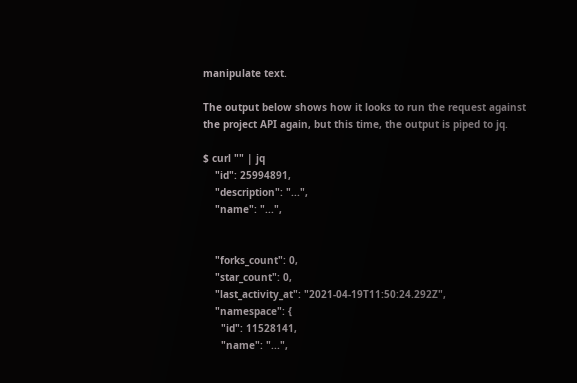manipulate text.

The output below shows how it looks to run the request against the project API again, but this time, the output is piped to jq.

$ curl "" | jq
    "id": 25994891,
    "description": "...",
    "name": "...",


    "forks_count": 0,
    "star_count": 0,
    "last_activity_at": "2021-04-19T11:50:24.292Z",
    "namespace": {
      "id": 11528141,
      "name": "...",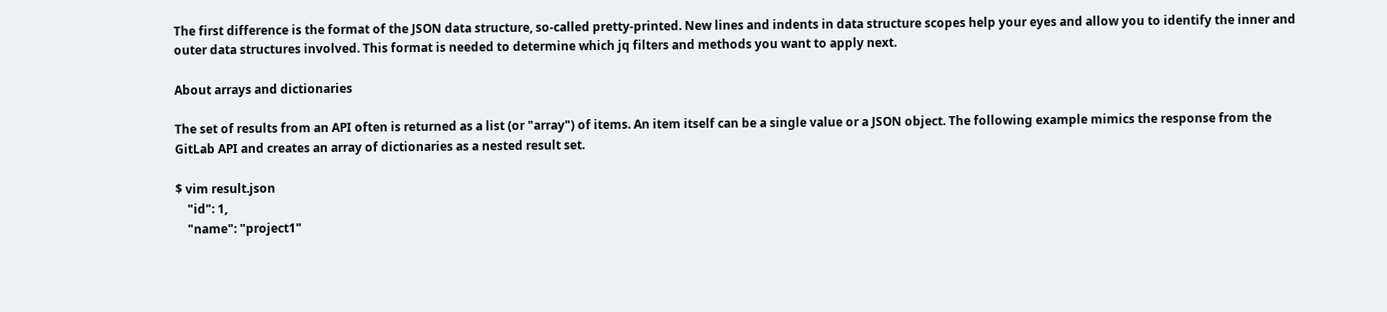The first difference is the format of the JSON data structure, so-called pretty-printed. New lines and indents in data structure scopes help your eyes and allow you to identify the inner and outer data structures involved. This format is needed to determine which jq filters and methods you want to apply next.

About arrays and dictionaries

The set of results from an API often is returned as a list (or "array") of items. An item itself can be a single value or a JSON object. The following example mimics the response from the GitLab API and creates an array of dictionaries as a nested result set.

$ vim result.json
    "id": 1,
    "name": "project1"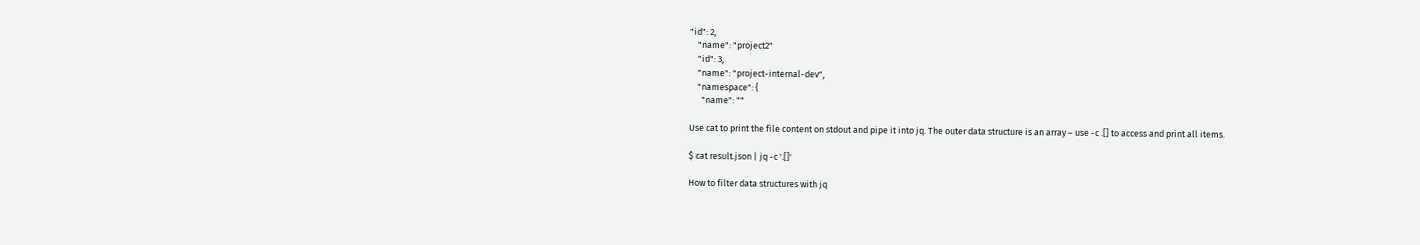"id": 2,
    "name": "project2"
    "id": 3,
    "name": "project-internal-dev",
    "namespace": {
      "name": ""

Use cat to print the file content on stdout and pipe it into jq. The outer data structure is an array – use -c .[] to access and print all items.

$ cat result.json | jq -c '.[]'

How to filter data structures with jq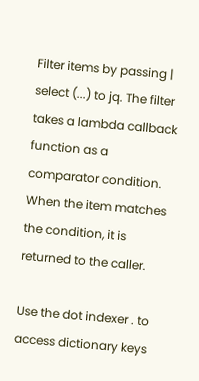Filter items by passing | select (...) to jq. The filter takes a lambda callback function as a comparator condition. When the item matches the condition, it is returned to the caller.

Use the dot indexer . to access dictionary keys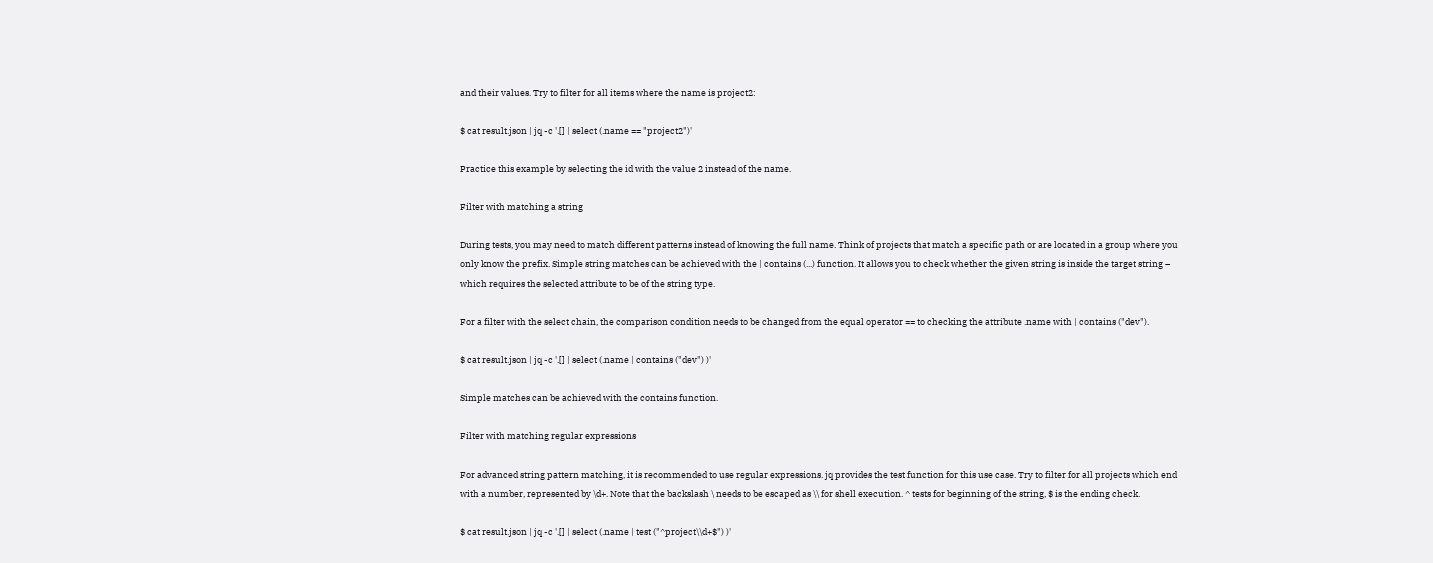and their values. Try to filter for all items where the name is project2:

$ cat result.json | jq -c '.[] | select (.name == "project2")'

Practice this example by selecting the id with the value 2 instead of the name.

Filter with matching a string

During tests, you may need to match different patterns instead of knowing the full name. Think of projects that match a specific path or are located in a group where you only know the prefix. Simple string matches can be achieved with the | contains (...) function. It allows you to check whether the given string is inside the target string – which requires the selected attribute to be of the string type.

For a filter with the select chain, the comparison condition needs to be changed from the equal operator == to checking the attribute .name with | contains ("dev").

$ cat result.json | jq -c '.[] | select (.name | contains ("dev") )'

Simple matches can be achieved with the contains function.

Filter with matching regular expressions

For advanced string pattern matching, it is recommended to use regular expressions. jq provides the test function for this use case. Try to filter for all projects which end with a number, represented by \d+. Note that the backslash \ needs to be escaped as \\ for shell execution. ^ tests for beginning of the string, $ is the ending check.

$ cat result.json | jq -c '.[] | select (.name | test ("^project\\d+$") )'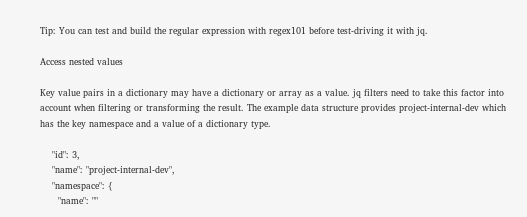Tip: You can test and build the regular expression with regex101 before test-driving it with jq.

Access nested values

Key value pairs in a dictionary may have a dictionary or array as a value. jq filters need to take this factor into account when filtering or transforming the result. The example data structure provides project-internal-dev which has the key namespace and a value of a dictionary type.

    "id": 3,
    "name": "project-internal-dev",
    "namespace": {
      "name": ""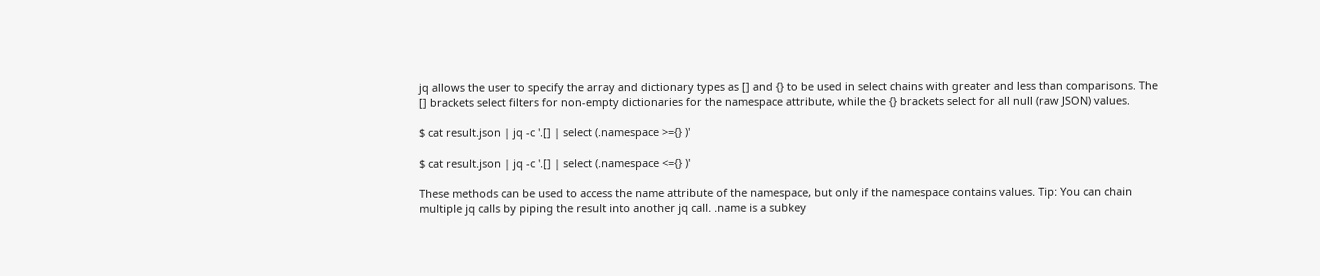jq allows the user to specify the array and dictionary types as [] and {} to be used in select chains with greater and less than comparisons. The [] brackets select filters for non-empty dictionaries for the namespace attribute, while the {} brackets select for all null (raw JSON) values.

$ cat result.json | jq -c '.[] | select (.namespace >={} )'

$ cat result.json | jq -c '.[] | select (.namespace <={} )'

These methods can be used to access the name attribute of the namespace, but only if the namespace contains values. Tip: You can chain multiple jq calls by piping the result into another jq call. .name is a subkey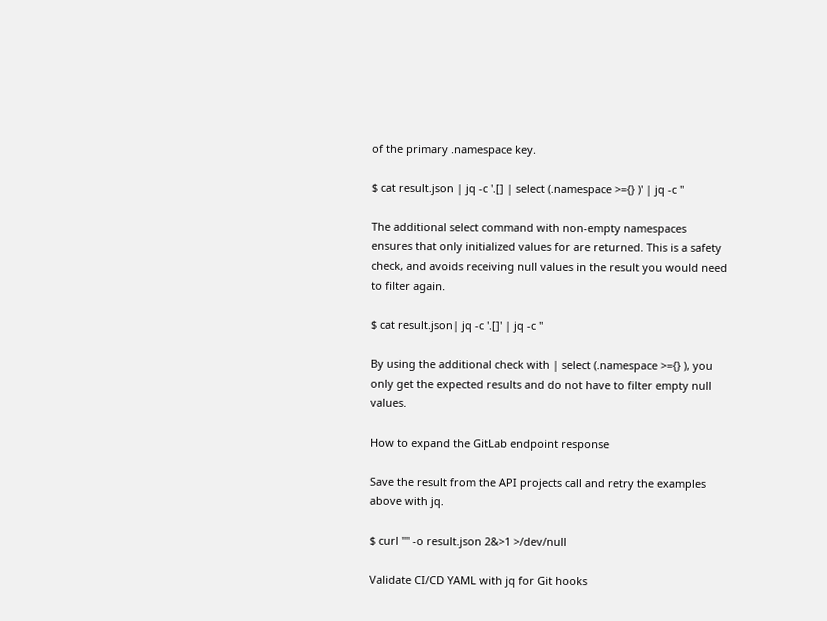of the primary .namespace key.

$ cat result.json | jq -c '.[] | select (.namespace >={} )' | jq -c ''

The additional select command with non-empty namespaces ensures that only initialized values for are returned. This is a safety check, and avoids receiving null values in the result you would need to filter again.

$ cat result.json| jq -c '.[]' | jq -c ''

By using the additional check with | select (.namespace >={} ), you only get the expected results and do not have to filter empty null values.

How to expand the GitLab endpoint response

Save the result from the API projects call and retry the examples above with jq.

$ curl "" -o result.json 2&>1 >/dev/null

Validate CI/CD YAML with jq for Git hooks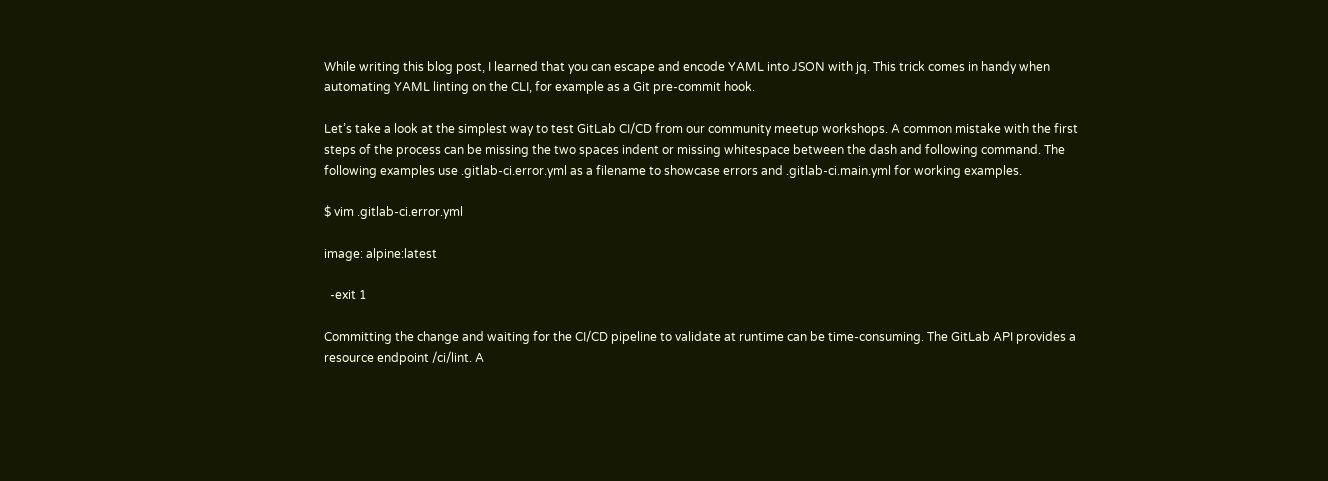While writing this blog post, I learned that you can escape and encode YAML into JSON with jq. This trick comes in handy when automating YAML linting on the CLI, for example as a Git pre-commit hook.

Let’s take a look at the simplest way to test GitLab CI/CD from our community meetup workshops. A common mistake with the first steps of the process can be missing the two spaces indent or missing whitespace between the dash and following command. The following examples use .gitlab-ci.error.yml as a filename to showcase errors and .gitlab-ci.main.yml for working examples.

$ vim .gitlab-ci.error.yml

image: alpine:latest

  -exit 1

Committing the change and waiting for the CI/CD pipeline to validate at runtime can be time-consuming. The GitLab API provides a resource endpoint /ci/lint. A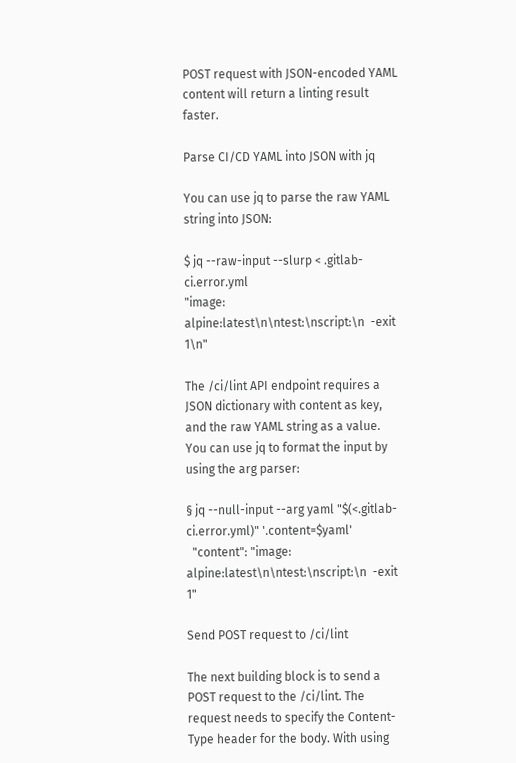POST request with JSON-encoded YAML content will return a linting result faster.

Parse CI/CD YAML into JSON with jq

You can use jq to parse the raw YAML string into JSON:

$ jq --raw-input --slurp < .gitlab-ci.error.yml
"image: alpine:latest\n\ntest:\nscript:\n  -exit 1\n"

The /ci/lint API endpoint requires a JSON dictionary with content as key, and the raw YAML string as a value. You can use jq to format the input by using the arg parser:

§ jq --null-input --arg yaml "$(<.gitlab-ci.error.yml)" '.content=$yaml'
  "content": "image: alpine:latest\n\ntest:\nscript:\n  -exit 1"

Send POST request to /ci/lint

The next building block is to send a POST request to the /ci/lint. The request needs to specify the Content-Type header for the body. With using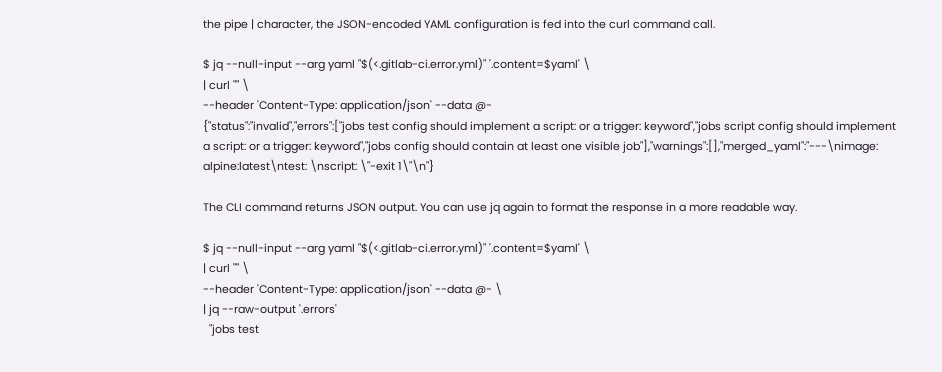the pipe | character, the JSON-encoded YAML configuration is fed into the curl command call.

$ jq --null-input --arg yaml "$(<.gitlab-ci.error.yml)" '.content=$yaml' \
| curl "" \
--header 'Content-Type: application/json' --data @-
{"status":"invalid","errors":["jobs test config should implement a script: or a trigger: keyword","jobs script config should implement a script: or a trigger: keyword","jobs config should contain at least one visible job"],"warnings":[],"merged_yaml":"---\nimage: alpine:latest\ntest: \nscript: \"-exit 1\"\n"}

The CLI command returns JSON output. You can use jq again to format the response in a more readable way.

$ jq --null-input --arg yaml "$(<.gitlab-ci.error.yml)" '.content=$yaml' \
| curl "" \
--header 'Content-Type: application/json' --data @- \
| jq --raw-output '.errors'
  "jobs test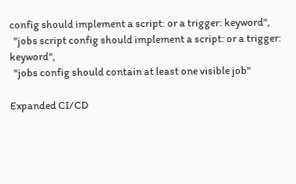config should implement a script: or a trigger: keyword",
  "jobs script config should implement a script: or a trigger: keyword",
  "jobs config should contain at least one visible job"

Expanded CI/CD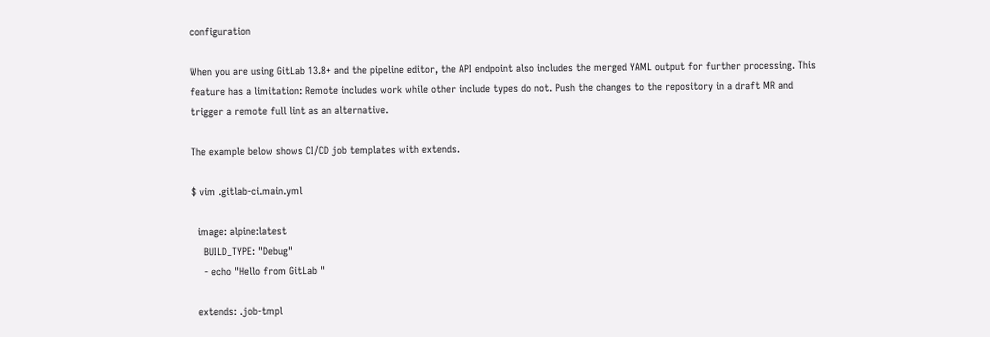configuration

When you are using GitLab 13.8+ and the pipeline editor, the API endpoint also includes the merged YAML output for further processing. This feature has a limitation: Remote includes work while other include types do not. Push the changes to the repository in a draft MR and trigger a remote full lint as an alternative.

The example below shows CI/CD job templates with extends.

$ vim .gitlab-ci.main.yml

  image: alpine:latest
    BUILD_TYPE: "Debug"
    - echo "Hello from GitLab "

  extends: .job-tmpl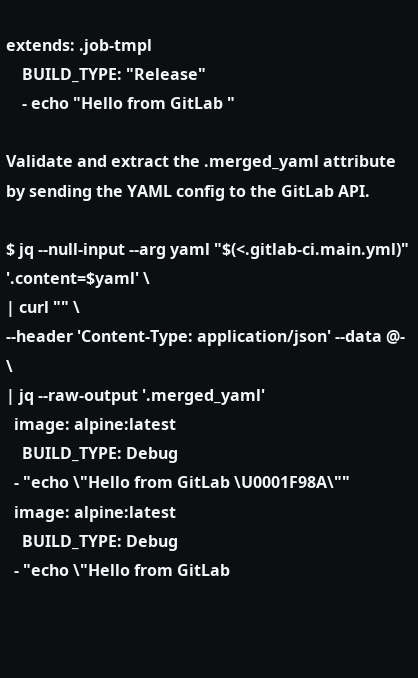extends: .job-tmpl
    BUILD_TYPE: "Release"
    - echo "Hello from GitLab "

Validate and extract the .merged_yaml attribute by sending the YAML config to the GitLab API.

$ jq --null-input --arg yaml "$(<.gitlab-ci.main.yml)" '.content=$yaml' \
| curl "" \
--header 'Content-Type: application/json' --data @- \
| jq --raw-output '.merged_yaml'
  image: alpine:latest
    BUILD_TYPE: Debug
  - "echo \"Hello from GitLab \U0001F98A\""
  image: alpine:latest
    BUILD_TYPE: Debug
  - "echo \"Hello from GitLab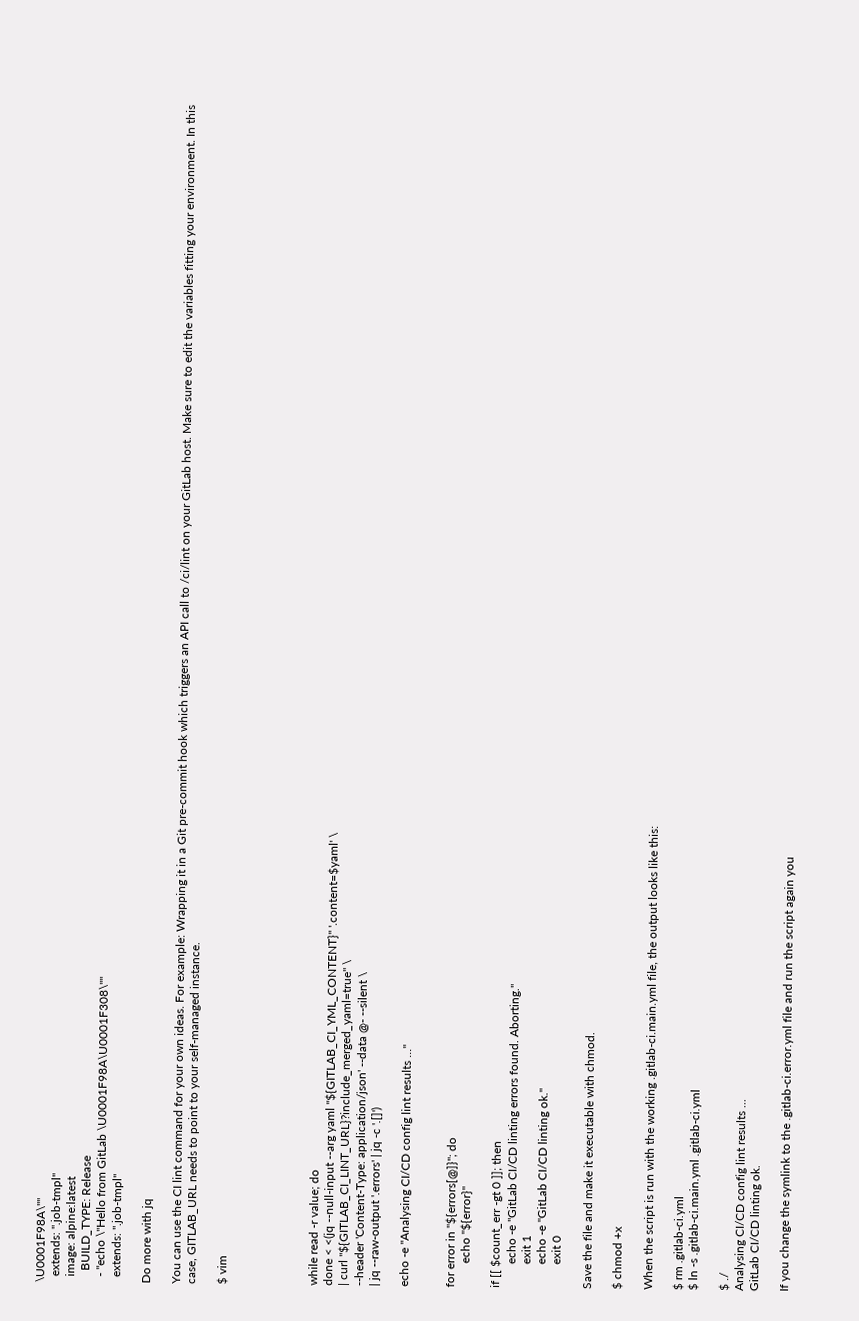\U0001F98A\""
  extends: ".job-tmpl"
  image: alpine:latest
    BUILD_TYPE: Release
  - "echo \"Hello from GitLab \U0001F98A\U0001F308\""
  extends: ".job-tmpl"

Do more with jq

You can use the CI lint command for your own ideas. For example: Wrapping it in a Git pre-commit hook which triggers an API call to /ci/lint on your GitLab host. Make sure to edit the variables fitting your environment. In this case, GITLAB_URL needs to point to your self-managed instance.

$ vim





while read -r value; do
done < <(jq --null-input --arg yaml "${GITLAB_CI_YML_CONTENT}" '.content=$yaml' \
| curl "${GITLAB_CI_LINT_URL}?include_merged_yaml=true" \
--header 'Content-Type: application/json' --data @- --silent \
| jq --raw-output '.errors' | jq -c '.[]')

echo -e "Analysing CI/CD config lint results ..."


for error in "${errors[@]}"; do
        echo "${error}"

if [[ $count_err -gt 0 ]]; then
        echo -e "GitLab CI/CD linting errors found. Aborting."
        exit 1
        echo -e "GitLab CI/CD linting ok."
        exit 0

Save the file and make it executable with chmod.

$ chmod +x

When the script is run with the working .gitlab-ci.main.yml file, the output looks like this:

$ rm .gitlab-ci.yml
$ ln -s .gitlab-ci.main.yml .gitlab-ci.yml

$ ./
Analysing CI/CD config lint results ...
GitLab CI/CD linting ok.

If you change the symlink to the .gitlab-ci.error.yml file and run the script again you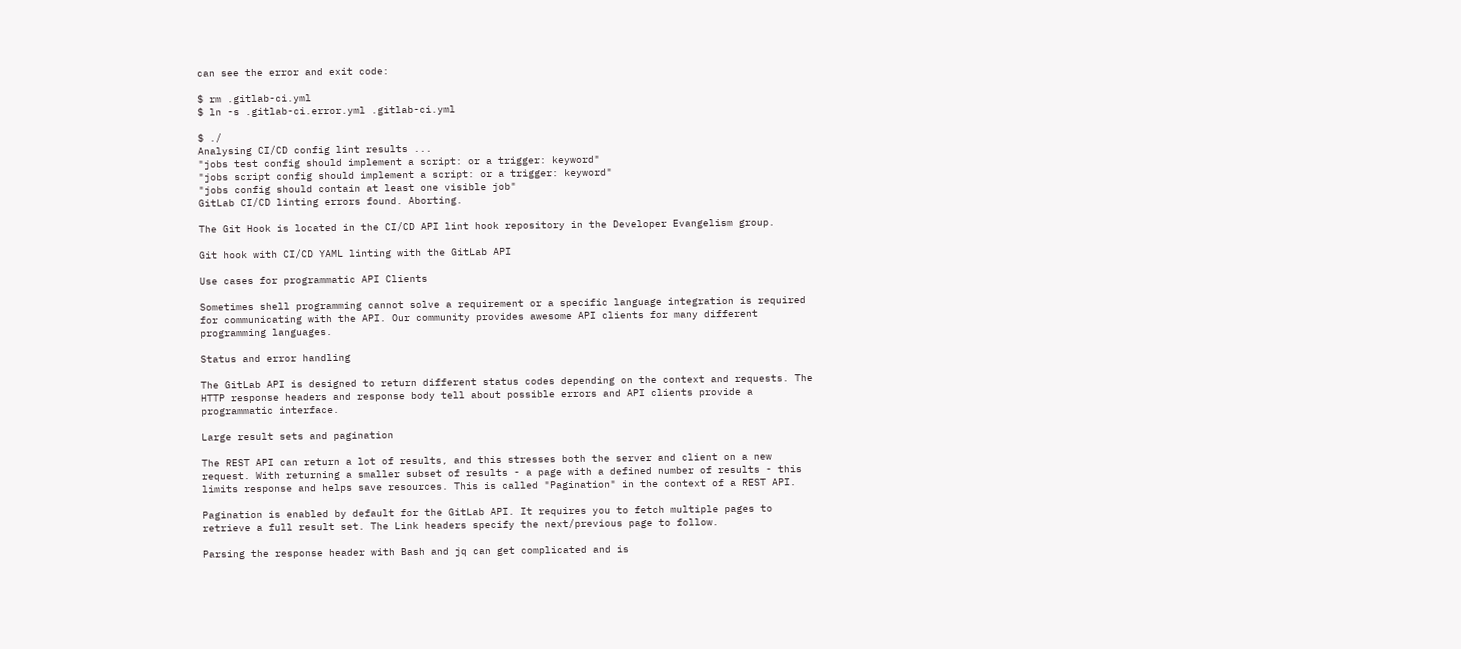can see the error and exit code:

$ rm .gitlab-ci.yml
$ ln -s .gitlab-ci.error.yml .gitlab-ci.yml

$ ./
Analysing CI/CD config lint results ...
"jobs test config should implement a script: or a trigger: keyword"
"jobs script config should implement a script: or a trigger: keyword"
"jobs config should contain at least one visible job"
GitLab CI/CD linting errors found. Aborting.

The Git Hook is located in the CI/CD API lint hook repository in the Developer Evangelism group.

Git hook with CI/CD YAML linting with the GitLab API

Use cases for programmatic API Clients

Sometimes shell programming cannot solve a requirement or a specific language integration is required for communicating with the API. Our community provides awesome API clients for many different programming languages.

Status and error handling

The GitLab API is designed to return different status codes depending on the context and requests. The HTTP response headers and response body tell about possible errors and API clients provide a programmatic interface.

Large result sets and pagination

The REST API can return a lot of results, and this stresses both the server and client on a new request. With returning a smaller subset of results - a page with a defined number of results - this limits response and helps save resources. This is called "Pagination" in the context of a REST API.

Pagination is enabled by default for the GitLab API. It requires you to fetch multiple pages to retrieve a full result set. The Link headers specify the next/previous page to follow.

Parsing the response header with Bash and jq can get complicated and is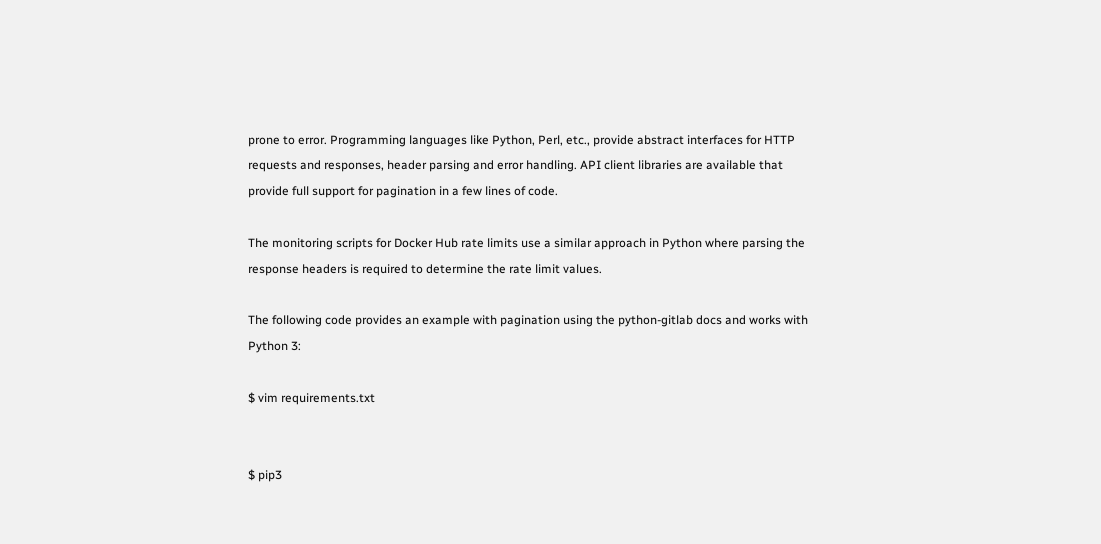prone to error. Programming languages like Python, Perl, etc., provide abstract interfaces for HTTP requests and responses, header parsing and error handling. API client libraries are available that provide full support for pagination in a few lines of code.

The monitoring scripts for Docker Hub rate limits use a similar approach in Python where parsing the response headers is required to determine the rate limit values.

The following code provides an example with pagination using the python-gitlab docs and works with Python 3:

$ vim requirements.txt


$ pip3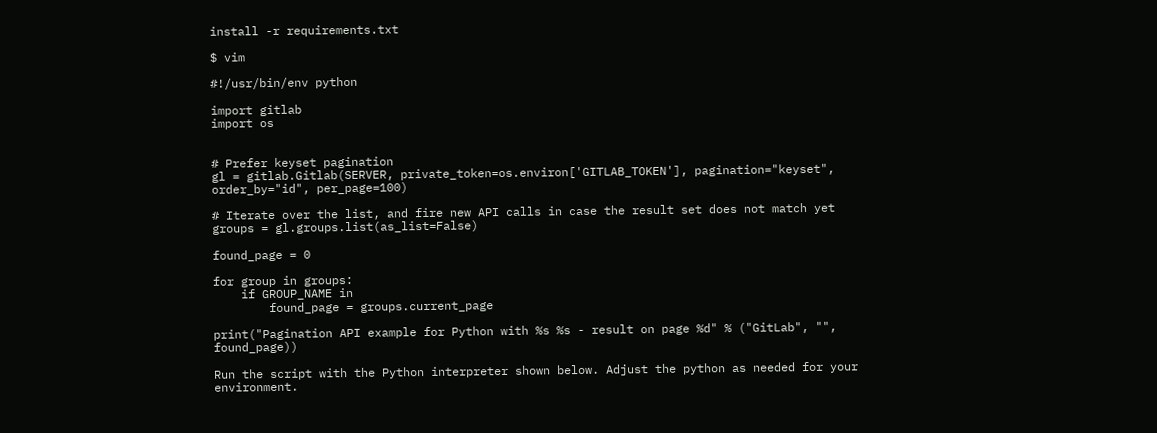install -r requirements.txt

$ vim

#!/usr/bin/env python

import gitlab
import os


# Prefer keyset pagination
gl = gitlab.Gitlab(SERVER, private_token=os.environ['GITLAB_TOKEN'], pagination="keyset", order_by="id", per_page=100)

# Iterate over the list, and fire new API calls in case the result set does not match yet
groups = gl.groups.list(as_list=False)

found_page = 0

for group in groups:
    if GROUP_NAME in
        found_page = groups.current_page

print("Pagination API example for Python with %s %s - result on page %d" % ("GitLab", "", found_page))

Run the script with the Python interpreter shown below. Adjust the python as needed for your environment.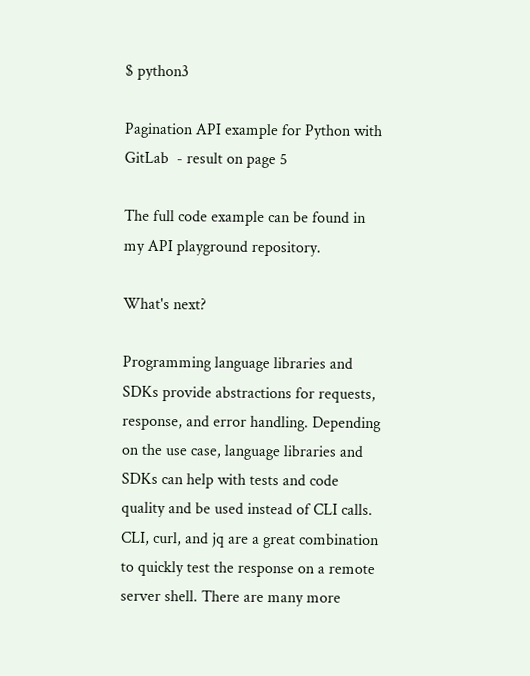$ python3

Pagination API example for Python with GitLab  - result on page 5

The full code example can be found in my API playground repository.

What's next?

Programming language libraries and SDKs provide abstractions for requests, response, and error handling. Depending on the use case, language libraries and SDKs can help with tests and code quality and be used instead of CLI calls. CLI, curl, and jq are a great combination to quickly test the response on a remote server shell. There are many more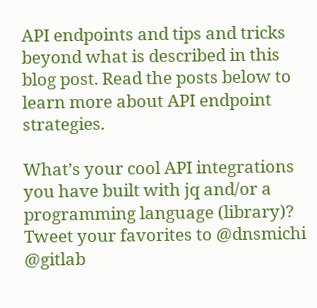API endpoints and tips and tricks beyond what is described in this blog post. Read the posts below to learn more about API endpoint strategies.

What’s your cool API integrations you have built with jq and/or a programming language (library)? Tweet your favorites to @dnsmichi @gitlab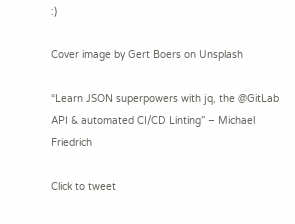:)

Cover image by Gert Boers on Unsplash

“Learn JSON superpowers with jq, the @GitLab API & automated CI/CD Linting” – Michael Friedrich

Click to tweet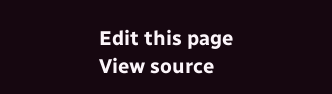Edit this page View source